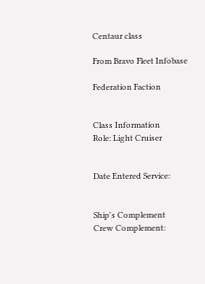Centaur class

From Bravo Fleet Infobase

Federation Faction


Class Information
Role: Light Cruiser


Date Entered Service:


Ship's Complement
Crew Complement: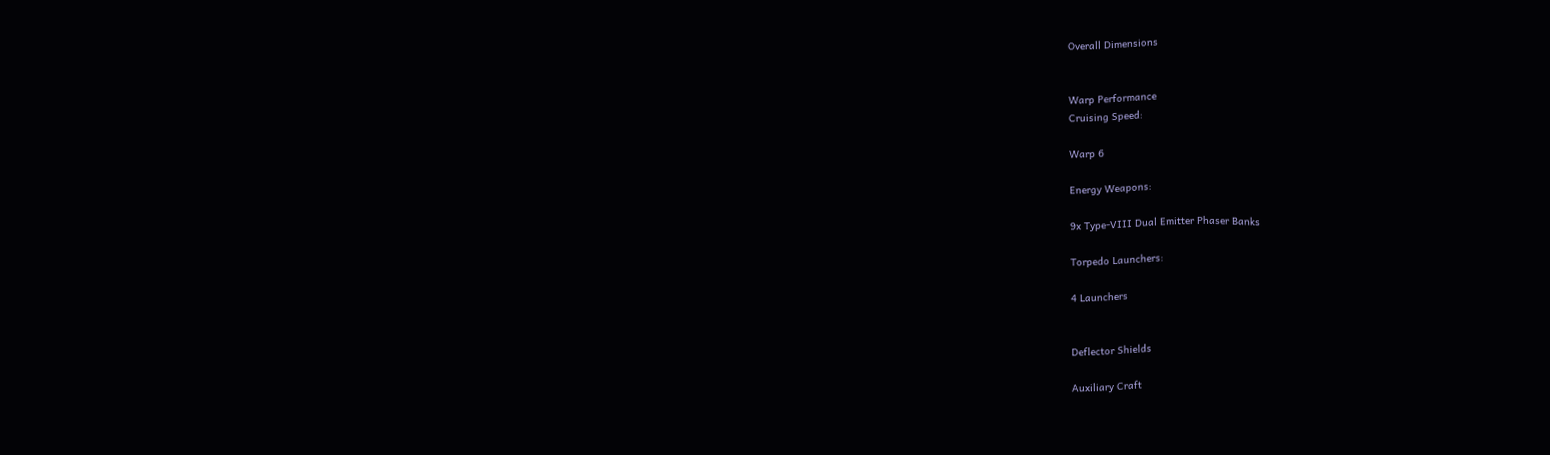Overall Dimensions


Warp Performance
Cruising Speed:

Warp 6

Energy Weapons:

9x Type-VIII Dual Emitter Phaser Banks

Torpedo Launchers:

4 Launchers


Deflector Shields

Auxiliary Craft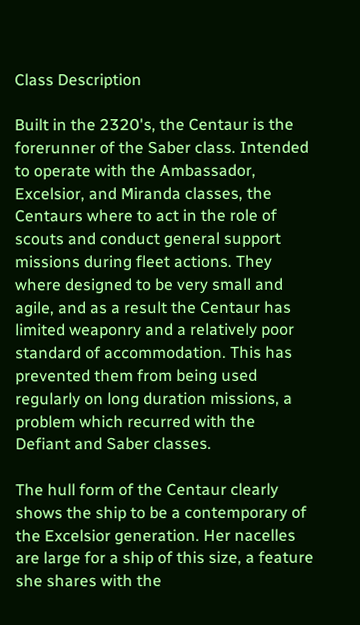Class Description

Built in the 2320's, the Centaur is the forerunner of the Saber class. Intended to operate with the Ambassador, Excelsior, and Miranda classes, the Centaurs where to act in the role of scouts and conduct general support missions during fleet actions. They where designed to be very small and agile, and as a result the Centaur has limited weaponry and a relatively poor standard of accommodation. This has prevented them from being used regularly on long duration missions, a problem which recurred with the Defiant and Saber classes.

The hull form of the Centaur clearly shows the ship to be a contemporary of the Excelsior generation. Her nacelles are large for a ship of this size, a feature she shares with the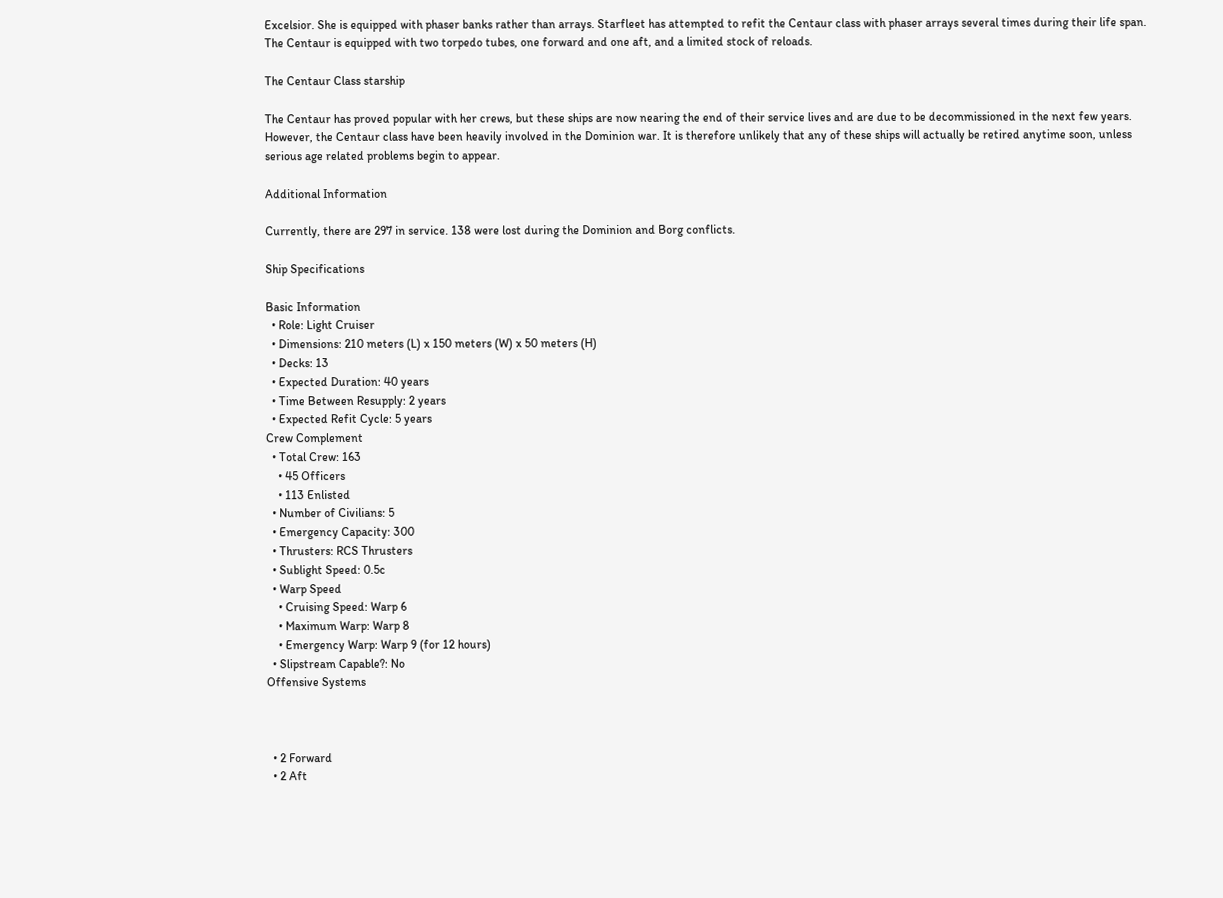Excelsior. She is equipped with phaser banks rather than arrays. Starfleet has attempted to refit the Centaur class with phaser arrays several times during their life span. The Centaur is equipped with two torpedo tubes, one forward and one aft, and a limited stock of reloads.

The Centaur Class starship

The Centaur has proved popular with her crews, but these ships are now nearing the end of their service lives and are due to be decommissioned in the next few years. However, the Centaur class have been heavily involved in the Dominion war. It is therefore unlikely that any of these ships will actually be retired anytime soon, unless serious age related problems begin to appear.

Additional Information

Currently, there are 297 in service. 138 were lost during the Dominion and Borg conflicts.

Ship Specifications

Basic Information
  • Role: Light Cruiser
  • Dimensions: 210 meters (L) x 150 meters (W) x 50 meters (H)
  • Decks: 13
  • Expected Duration: 40 years
  • Time Between Resupply: 2 years
  • Expected Refit Cycle: 5 years
Crew Complement
  • Total Crew: 163
    • 45 Officers
    • 113 Enlisted
  • Number of Civilians: 5
  • Emergency Capacity: 300
  • Thrusters: RCS Thrusters
  • Sublight Speed: 0.5c
  • Warp Speed
    • Cruising Speed: Warp 6
    • Maximum Warp: Warp 8
    • Emergency Warp: Warp 9 (for 12 hours)
  • Slipstream Capable?: No
Offensive Systems



  • 2 Forward
  • 2 Aft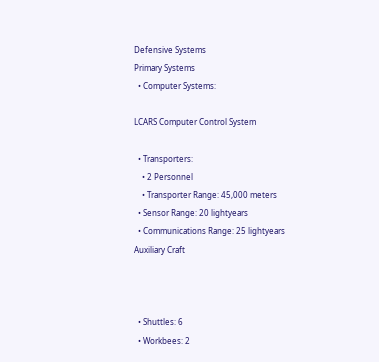Defensive Systems
Primary Systems
  • Computer Systems:

LCARS Computer Control System

  • Transporters:
    • 2 Personnel
    • Transporter Range: 45,000 meters
  • Sensor Range: 20 lightyears
  • Communications Range: 25 lightyears
Auxiliary Craft



  • Shuttles: 6
  • Workbees: 2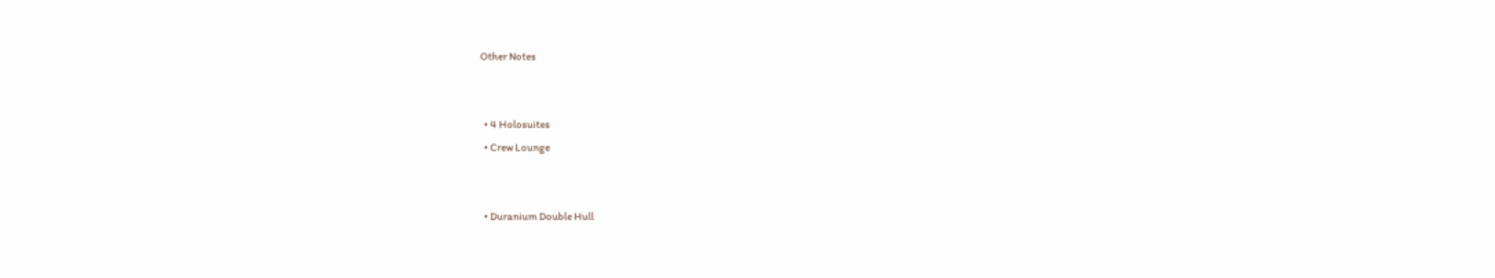Other Notes


  • 4 Holosuites
  • Crew Lounge


  • Duranium Double Hull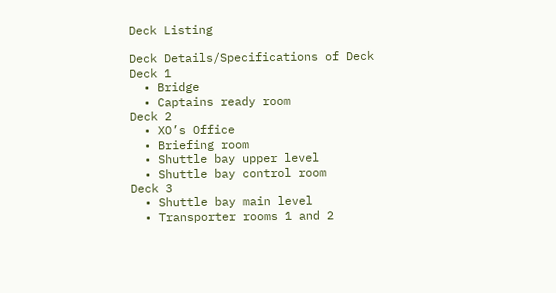Deck Listing

Deck Details/Specifications of Deck
Deck 1
  • Bridge
  • Captains ready room
Deck 2
  • XO’s Office
  • Briefing room
  • Shuttle bay upper level
  • Shuttle bay control room
Deck 3
  • Shuttle bay main level
  • Transporter rooms 1 and 2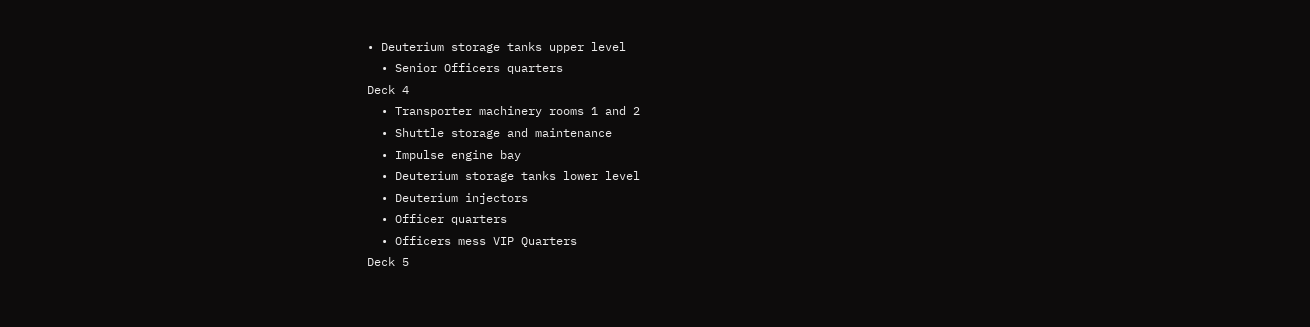• Deuterium storage tanks upper level
  • Senior Officers quarters
Deck 4
  • Transporter machinery rooms 1 and 2
  • Shuttle storage and maintenance
  • Impulse engine bay
  • Deuterium storage tanks lower level
  • Deuterium injectors
  • Officer quarters
  • Officers mess VIP Quarters
Deck 5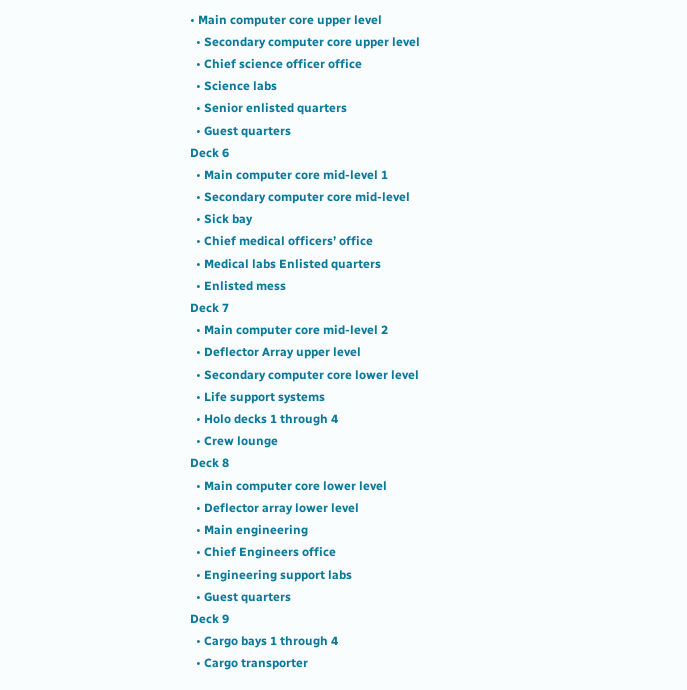• Main computer core upper level
  • Secondary computer core upper level
  • Chief science officer office
  • Science labs
  • Senior enlisted quarters
  • Guest quarters
Deck 6
  • Main computer core mid-level 1
  • Secondary computer core mid-level
  • Sick bay
  • Chief medical officers’ office
  • Medical labs Enlisted quarters
  • Enlisted mess
Deck 7
  • Main computer core mid-level 2
  • Deflector Array upper level
  • Secondary computer core lower level
  • Life support systems
  • Holo decks 1 through 4
  • Crew lounge
Deck 8
  • Main computer core lower level
  • Deflector array lower level
  • Main engineering
  • Chief Engineers office
  • Engineering support labs
  • Guest quarters
Deck 9
  • Cargo bays 1 through 4
  • Cargo transporter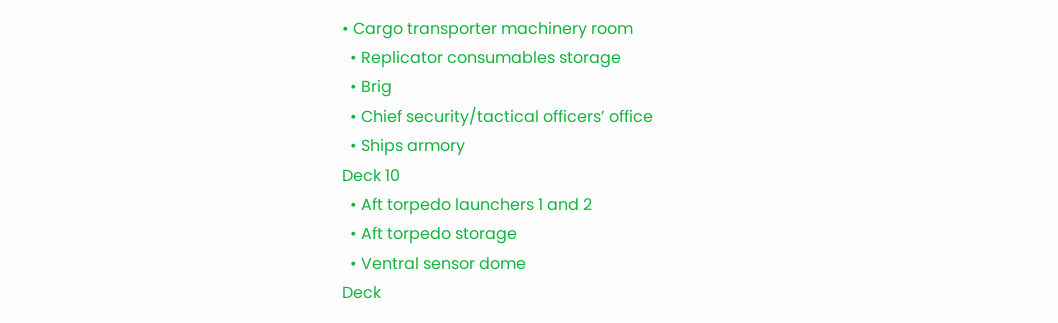• Cargo transporter machinery room
  • Replicator consumables storage
  • Brig
  • Chief security/tactical officers’ office
  • Ships armory
Deck 10
  • Aft torpedo launchers 1 and 2
  • Aft torpedo storage
  • Ventral sensor dome
Deck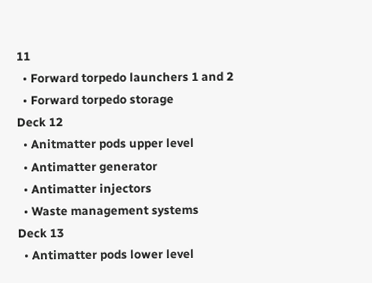11
  • Forward torpedo launchers 1 and 2
  • Forward torpedo storage
Deck 12
  • Anitmatter pods upper level
  • Antimatter generator
  • Antimatter injectors
  • Waste management systems
Deck 13
  • Antimatter pods lower level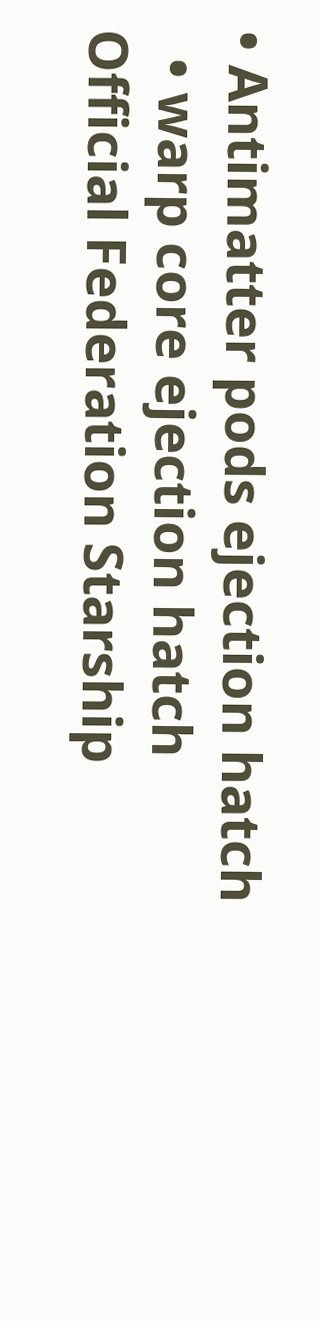• Antimatter pods ejection hatch
  • warp core ejection hatch
Official Federation Starship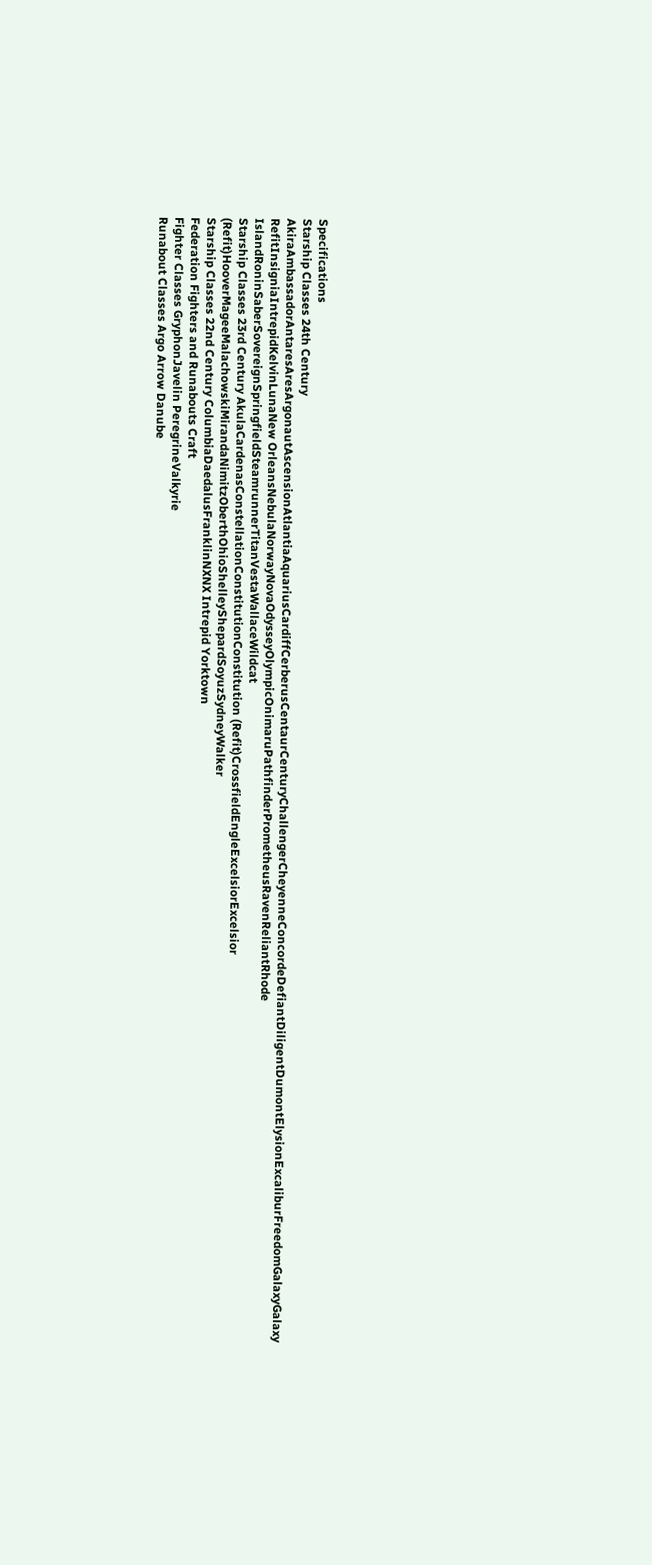Specifications
Starship Classes 24th Century AkiraAmbassadorAntaresAresArgonautAscensionAtlantiaAquariusCardiffCerberusCentaurCenturyChallengerCheyenneConcordeDefiantDiligentDumontElysionExcaliburFreedomGalaxyGalaxy RefitInsigniaIntrepidKelvinLunaNew OrleansNebulaNorwayNovaOdysseyOlympicOnimaruPathfinderPrometheusRavenReliantRhode IslandRoninSaberSovereignSpringfieldSteamrunnerTitanVestaWallaceWildcat
Starship Classes 23rd Century AkulaCardenasConstellationConstitutionConstitution (Refit)CrossfieldEngleExcelsiorExcelsior (Refit)HooverMageeMalachowskiMirandaNimitzOberthOhioShelleyShepardSoyuzSydneyWalker
Starship Classes 22nd Century ColumbiaDaedalusFranklinNXNX Intrepid Yorktown
Federation Fighters and Runabouts Craft
Fighter Classes GryphonJavelin PeregrineValkyrie
Runabout Classes Argo Arrow Danube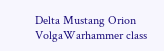Delta Mustang Orion VolgaWarhammer class